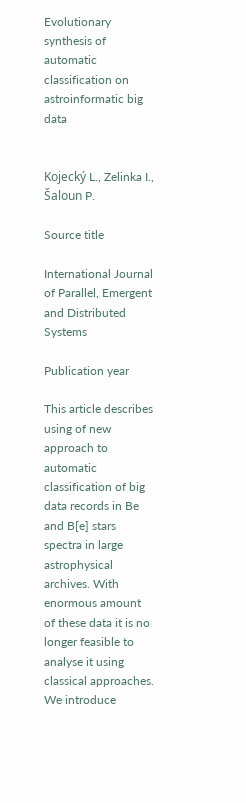Evolutionary synthesis of automatic classification on astroinformatic big data


Kojecký L., Zelinka I., Šaloun P.

Source title

International Journal of Parallel, Emergent and Distributed Systems

Publication year

This article describes using of new approach to automatic classification of big data records in Be and B[e] stars spectra in large astrophysical archives. With enormous amount of these data it is no longer feasible to analyse it using classical approaches. We introduce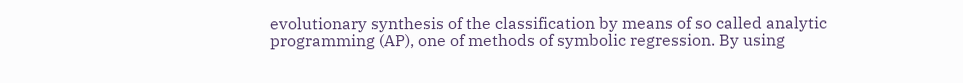evolutionary synthesis of the classification by means of so called analytic programming (AP), one of methods of symbolic regression. By using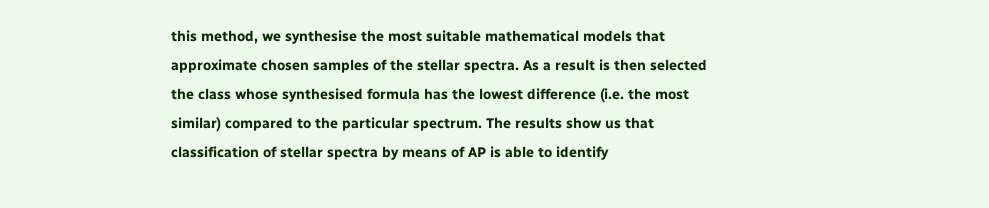this method, we synthesise the most suitable mathematical models that approximate chosen samples of the stellar spectra. As a result is then selected the class whose synthesised formula has the lowest difference (i.e. the most similar) compared to the particular spectrum. The results show us that classification of stellar spectra by means of AP is able to identify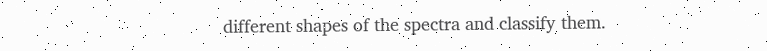different shapes of the spectra and classify them.